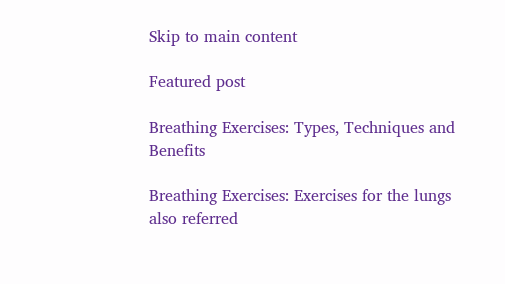Skip to main content

Featured post

Breathing Exercises: Types, Techniques and Benefits

Breathing Exercises: Exercises for the lungs also referred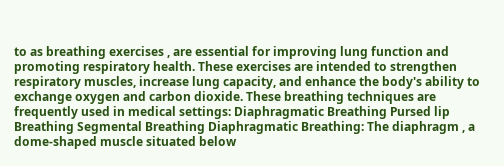to as breathing exercises , are essential for improving lung function and promoting respiratory health. These exercises are intended to strengthen respiratory muscles, increase lung capacity, and enhance the body's ability to exchange oxygen and carbon dioxide. These breathing techniques are frequently used in medical settings: Diaphragmatic Breathing Pursed lip Breathing Segmental Breathing Diaphragmatic Breathing: The diaphragm , a dome-shaped muscle situated below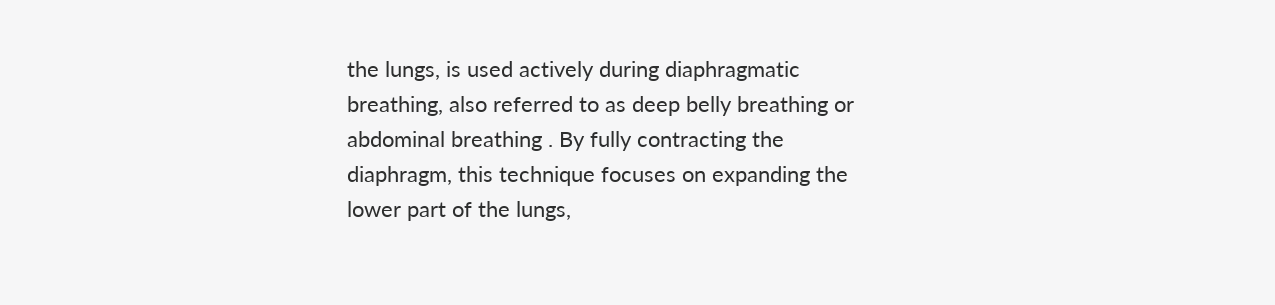the lungs, is used actively during diaphragmatic breathing, also referred to as deep belly breathing or abdominal breathing . By fully contracting the diaphragm, this technique focuses on expanding the lower part of the lungs,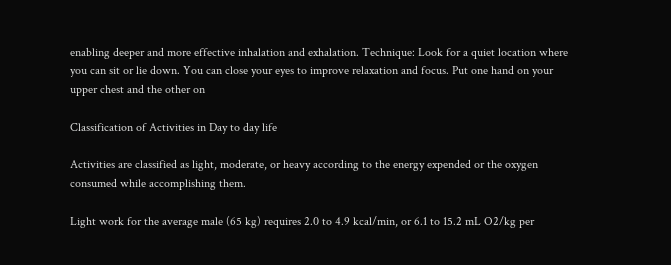enabling deeper and more effective inhalation and exhalation. Technique: Look for a quiet location where you can sit or lie down. You can close your eyes to improve relaxation and focus. Put one hand on your upper chest and the other on

Classification of Activities in Day to day life

Activities are classified as light, moderate, or heavy according to the energy expended or the oxygen consumed while accomplishing them.

Light work for the average male (65 kg) requires 2.0 to 4.9 kcal/min, or 6.1 to 15.2 mL O2/kg per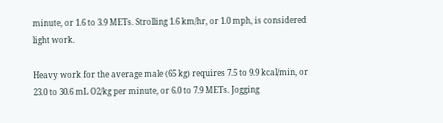minute, or 1.6 to 3.9 METs. Strolling 1.6 km/hr, or 1.0 mph, is considered light work.

Heavy work for the average male (65 kg) requires 7.5 to 9.9 kcal/min, or 23.0 to 30.6 mL O2/kg per minute, or 6.0 to 7.9 METs. Jogging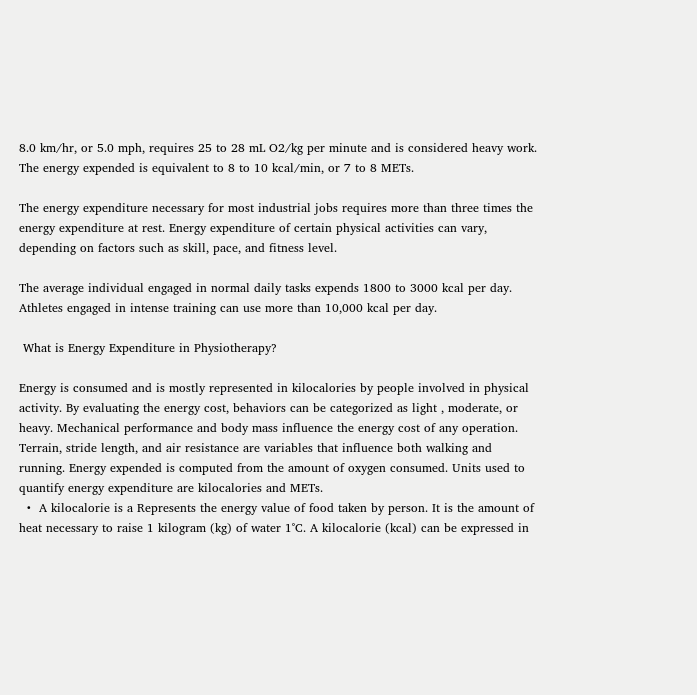8.0 km/hr, or 5.0 mph, requires 25 to 28 mL O2/kg per minute and is considered heavy work. The energy expended is equivalent to 8 to 10 kcal/min, or 7 to 8 METs.

The energy expenditure necessary for most industrial jobs requires more than three times the energy expenditure at rest. Energy expenditure of certain physical activities can vary, depending on factors such as skill, pace, and fitness level.

The average individual engaged in normal daily tasks expends 1800 to 3000 kcal per day. Athletes engaged in intense training can use more than 10,000 kcal per day.

 What is Energy Expenditure in Physiotherapy?

Energy is consumed and is mostly represented in kilocalories by people involved in physical activity. By evaluating the energy cost, behaviors can be categorized as light , moderate, or heavy. Mechanical performance and body mass influence the energy cost of any operation. Terrain, stride length, and air resistance are variables that influence both walking and running. Energy expended is computed from the amount of oxygen consumed. Units used to quantify energy expenditure are kilocalories and METs.
  •  A kilocalorie is a Represents the energy value of food taken by person. It is the amount of heat necessary to raise 1 kilogram (kg) of water 1˚C. A kilocalorie (kcal) can be expressed in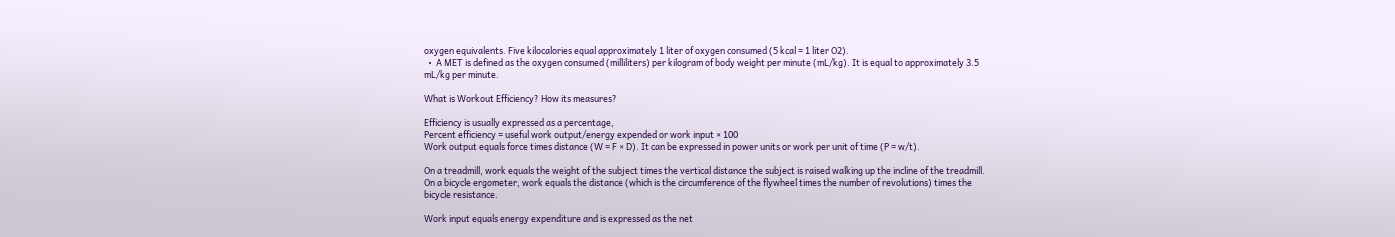oxygen equivalents. Five kilocalories equal approximately 1 liter of oxygen consumed (5 kcal = 1 liter O2).
  •  A MET is defined as the oxygen consumed (milliliters) per kilogram of body weight per minute (mL/kg). It is equal to approximately 3.5 mL/kg per minute.

What is Workout Efficiency? How its measures?

Efficiency is usually expressed as a percentage,
Percent efficiency = useful work output/energy expended or work input × 100
Work output equals force times distance (W = F × D). It can be expressed in power units or work per unit of time (P = w/t).

On a treadmill, work equals the weight of the subject times the vertical distance the subject is raised walking up the incline of the treadmill. On a bicycle ergometer, work equals the distance (which is the circumference of the flywheel times the number of revolutions) times the bicycle resistance.

Work input equals energy expenditure and is expressed as the net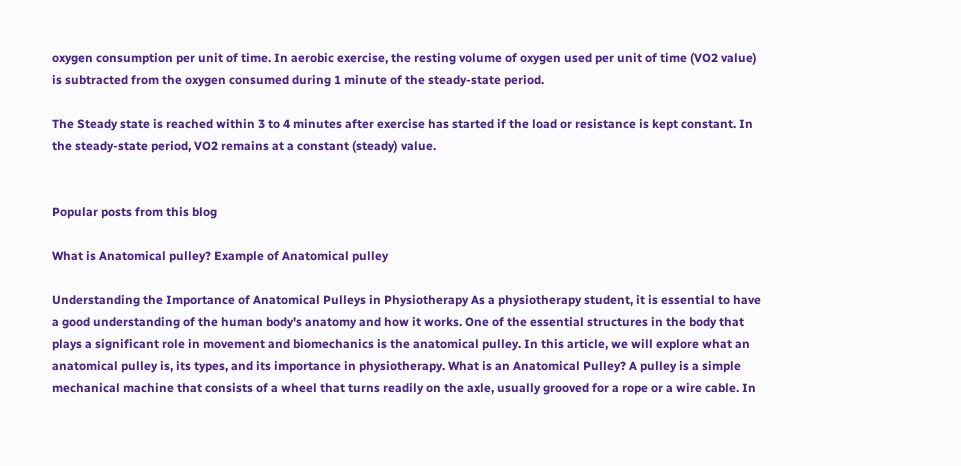oxygen consumption per unit of time. In aerobic exercise, the resting volume of oxygen used per unit of time (VO2 value) is subtracted from the oxygen consumed during 1 minute of the steady-state period.

The Steady state is reached within 3 to 4 minutes after exercise has started if the load or resistance is kept constant. In the steady-state period, VO2 remains at a constant (steady) value.


Popular posts from this blog

What is Anatomical pulley? Example of Anatomical pulley

Understanding the Importance of Anatomical Pulleys in Physiotherapy As a physiotherapy student, it is essential to have a good understanding of the human body's anatomy and how it works. One of the essential structures in the body that plays a significant role in movement and biomechanics is the anatomical pulley. In this article, we will explore what an anatomical pulley is, its types, and its importance in physiotherapy. What is an Anatomical Pulley? A pulley is a simple mechanical machine that consists of a wheel that turns readily on the axle, usually grooved for a rope or a wire cable. In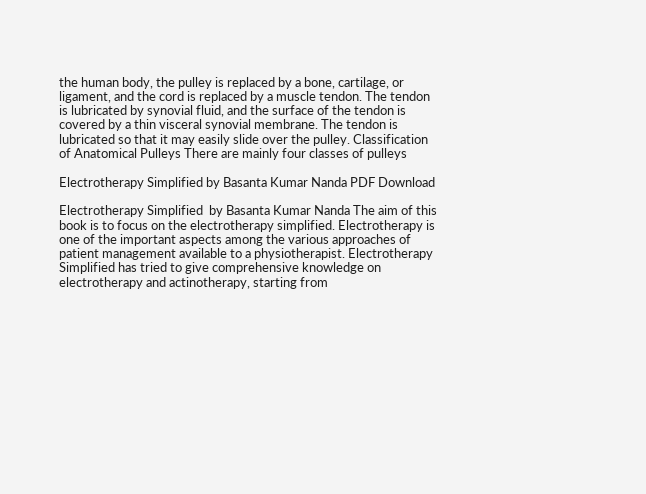the human body, the pulley is replaced by a bone, cartilage, or ligament, and the cord is replaced by a muscle tendon. The tendon is lubricated by synovial fluid, and the surface of the tendon is covered by a thin visceral synovial membrane. The tendon is lubricated so that it may easily slide over the pulley. Classification of Anatomical Pulleys There are mainly four classes of pulleys

Electrotherapy Simplified by Basanta Kumar Nanda PDF Download

Electrotherapy Simplified  by Basanta Kumar Nanda The aim of this book is to focus on the electrotherapy simplified. Electrotherapy is one of the important aspects among the various approaches of patient management available to a physiotherapist. Electrotherapy Simplified has tried to give comprehensive knowledge on electrotherapy and actinotherapy, starting from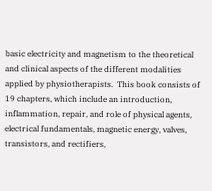basic electricity and magnetism to the theoretical and clinical aspects of the different modalities applied by physiotherapists.  This book consists of 19 chapters, which include an introduction, inflammation, repair, and role of physical agents, electrical fundamentals, magnetic energy, valves, transistors, and rectifiers,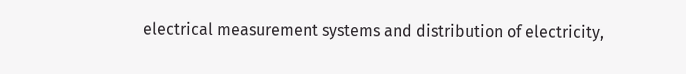electrical measurement systems and distribution of electricity,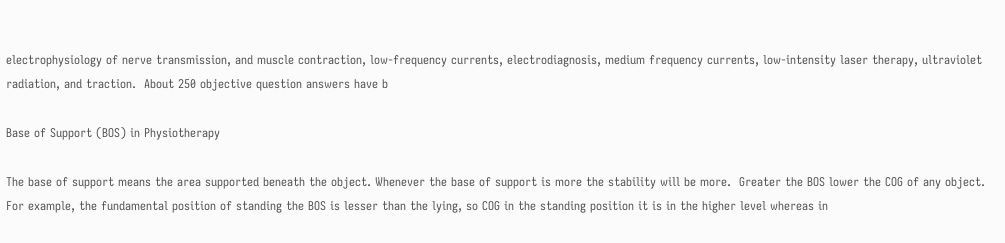electrophysiology of nerve transmission, and muscle contraction, low-frequency currents, electrodiagnosis, medium frequency currents, low-intensity laser therapy, ultraviolet radiation, and traction.  About 250 objective question answers have b

Base of Support (BOS) in Physiotherapy

The base of support means the area supported beneath the object. Whenever the base of support is more the stability will be more.  Greater the BOS lower the COG of any object. For example, the fundamental position of standing the BOS is lesser than the lying, so COG in the standing position it is in the higher level whereas in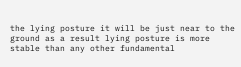the lying posture it will be just near to the ground as a result lying posture is more stable than any other fundamental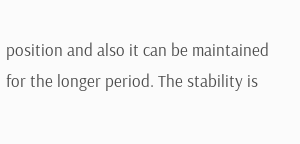position and also it can be maintained for the longer period. The stability is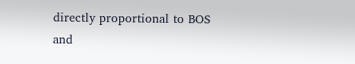directly proportional to BOS and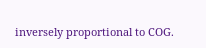inversely proportional to COG.